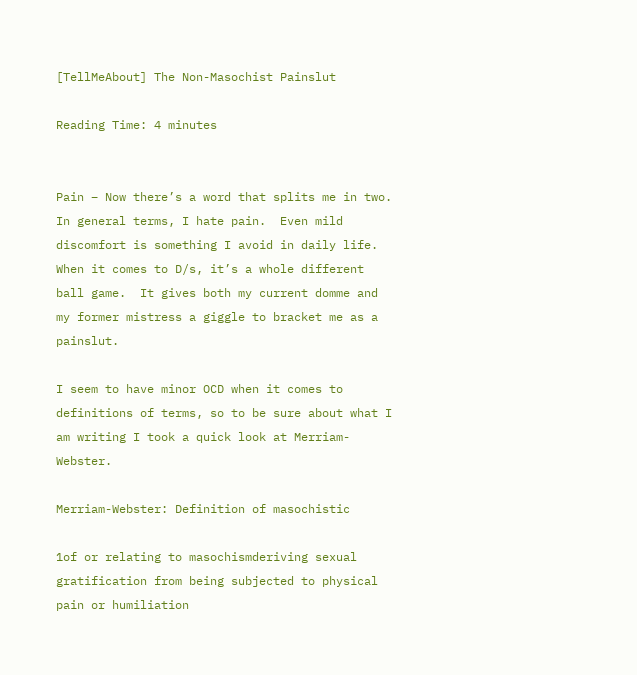[TellMeAbout] The Non-Masochist Painslut

Reading Time: 4 minutes


Pain – Now there’s a word that splits me in two.  In general terms, I hate pain.  Even mild discomfort is something I avoid in daily life.  When it comes to D/s, it’s a whole different ball game.  It gives both my current domme and my former mistress a giggle to bracket me as a painslut.

I seem to have minor OCD when it comes to definitions of terms, so to be sure about what I am writing I took a quick look at Merriam-Webster.

Merriam-Webster: Definition of masochistic

1of or relating to masochismderiving sexual gratification from being subjected to physical pain or humiliation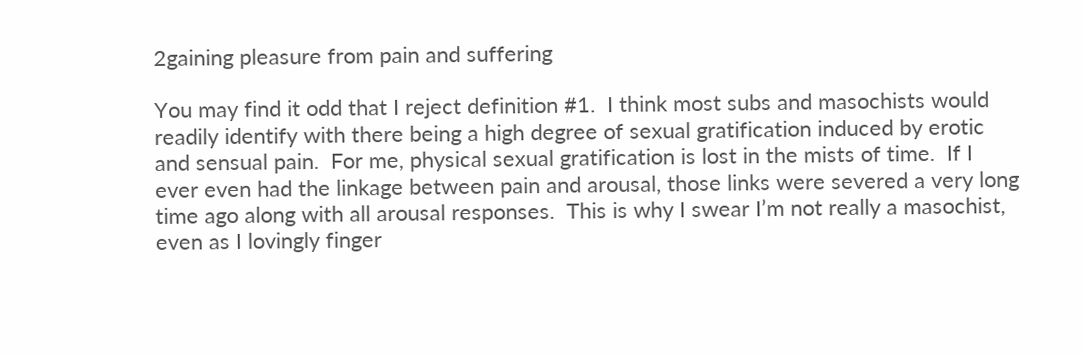2gaining pleasure from pain and suffering

You may find it odd that I reject definition #1.  I think most subs and masochists would readily identify with there being a high degree of sexual gratification induced by erotic and sensual pain.  For me, physical sexual gratification is lost in the mists of time.  If I ever even had the linkage between pain and arousal, those links were severed a very long time ago along with all arousal responses.  This is why I swear I’m not really a masochist, even as I lovingly finger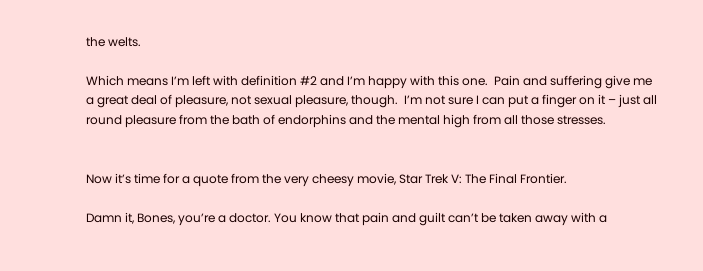the welts.

Which means I’m left with definition #2 and I’m happy with this one.  Pain and suffering give me a great deal of pleasure, not sexual pleasure, though.  I’m not sure I can put a finger on it – just all round pleasure from the bath of endorphins and the mental high from all those stresses.


Now it’s time for a quote from the very cheesy movie, Star Trek V: The Final Frontier.

Damn it, Bones, you’re a doctor. You know that pain and guilt can’t be taken away with a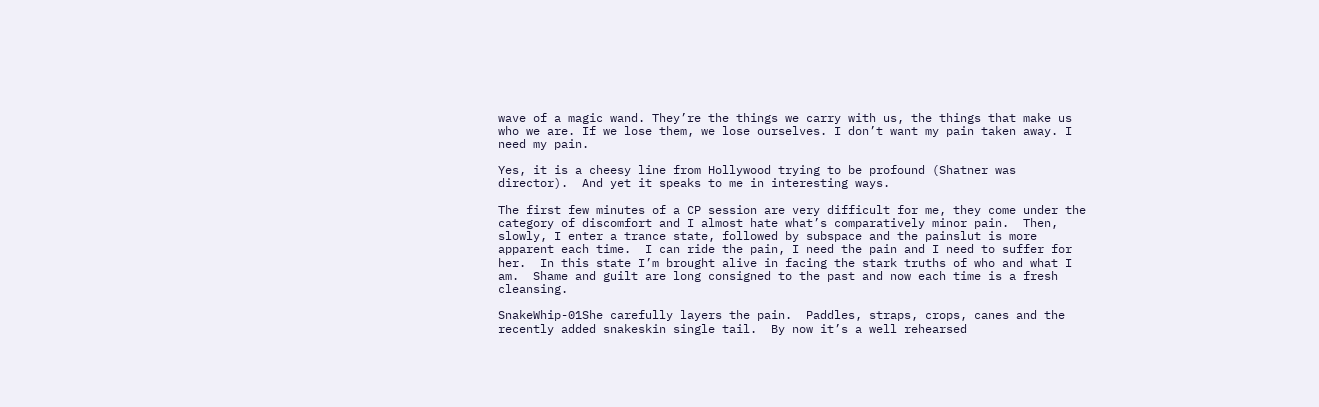wave of a magic wand. They’re the things we carry with us, the things that make us who we are. If we lose them, we lose ourselves. I don’t want my pain taken away. I need my pain.

Yes, it is a cheesy line from Hollywood trying to be profound (Shatner was director).  And yet it speaks to me in interesting ways.

The first few minutes of a CP session are very difficult for me, they come under the category of discomfort and I almost hate what’s comparatively minor pain.  Then, slowly, I enter a trance state, followed by subspace and the painslut is more apparent each time.  I can ride the pain, I need the pain and I need to suffer for her.  In this state I’m brought alive in facing the stark truths of who and what I am.  Shame and guilt are long consigned to the past and now each time is a fresh cleansing.

SnakeWhip-01She carefully layers the pain.  Paddles, straps, crops, canes and the recently added snakeskin single tail.  By now it’s a well rehearsed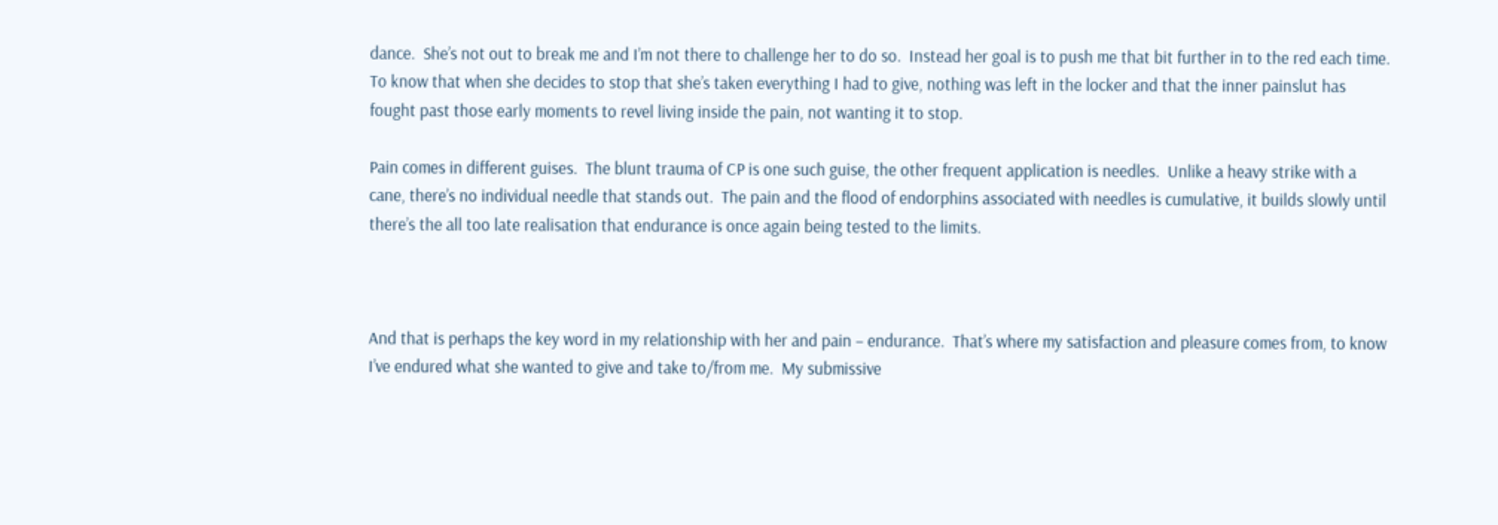dance.  She’s not out to break me and I’m not there to challenge her to do so.  Instead her goal is to push me that bit further in to the red each time.  To know that when she decides to stop that she’s taken everything I had to give, nothing was left in the locker and that the inner painslut has fought past those early moments to revel living inside the pain, not wanting it to stop.

Pain comes in different guises.  The blunt trauma of CP is one such guise, the other frequent application is needles.  Unlike a heavy strike with a cane, there’s no individual needle that stands out.  The pain and the flood of endorphins associated with needles is cumulative, it builds slowly until there’s the all too late realisation that endurance is once again being tested to the limits.



And that is perhaps the key word in my relationship with her and pain – endurance.  That’s where my satisfaction and pleasure comes from, to know I’ve endured what she wanted to give and take to/from me.  My submissive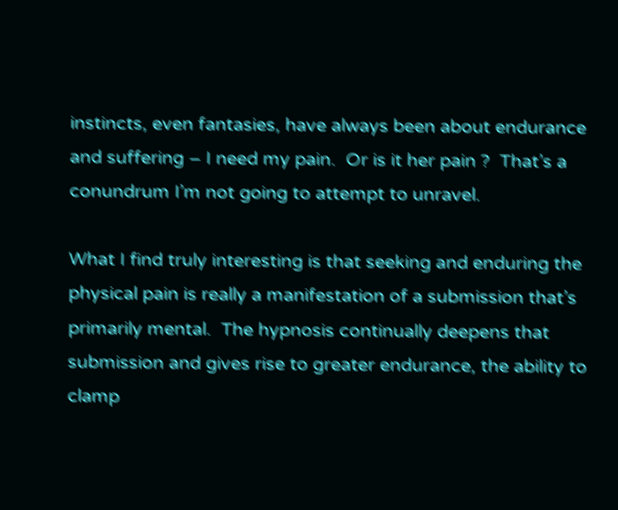instincts, even fantasies, have always been about endurance and suffering – I need my pain.  Or is it her pain ?  That’s a conundrum I’m not going to attempt to unravel.

What I find truly interesting is that seeking and enduring the physical pain is really a manifestation of a submission that’s primarily mental.  The hypnosis continually deepens that submission and gives rise to greater endurance, the ability to clamp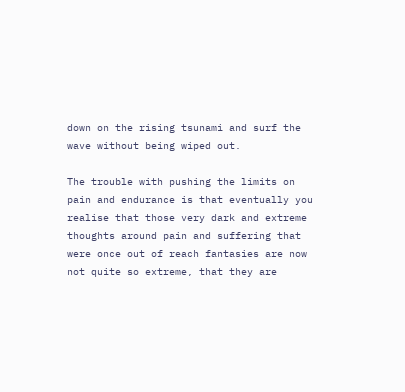down on the rising tsunami and surf the wave without being wiped out.

The trouble with pushing the limits on pain and endurance is that eventually you realise that those very dark and extreme thoughts around pain and suffering that were once out of reach fantasies are now not quite so extreme, that they are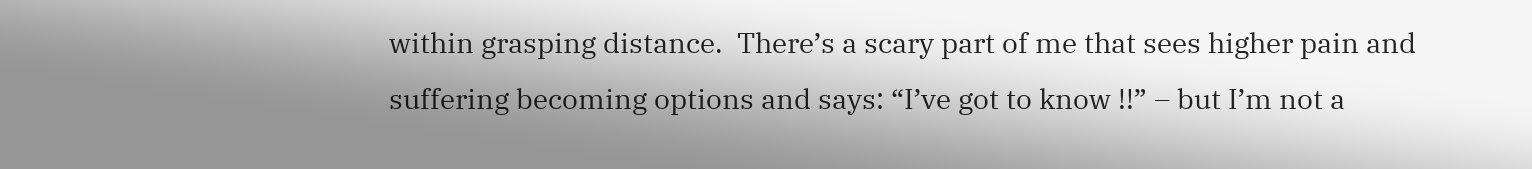within grasping distance.  There’s a scary part of me that sees higher pain and suffering becoming options and says: “I’ve got to know !!” – but I’m not a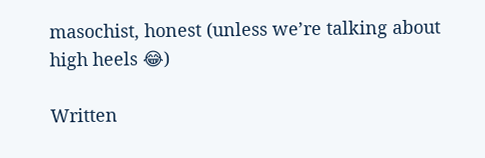masochist, honest (unless we’re talking about high heels 😂)

Written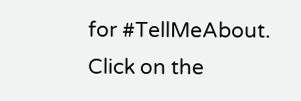for #TellMeAbout.  Click on the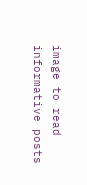image to read informative posts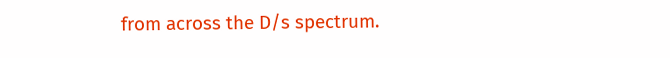from across the D/s spectrum.